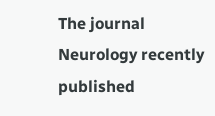The journal Neurology recently published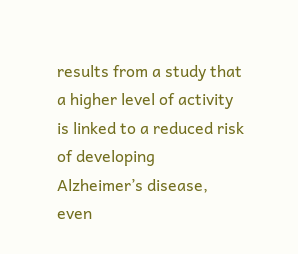results from a study that a higher level of activity is linked to a reduced risk of developing Alzheimer’s disease, even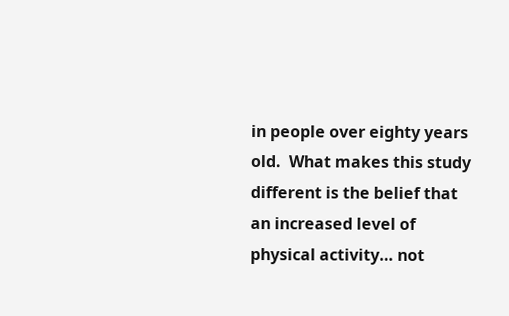in people over eighty years old.  What makes this study different is the belief that an increased level of physical activity… not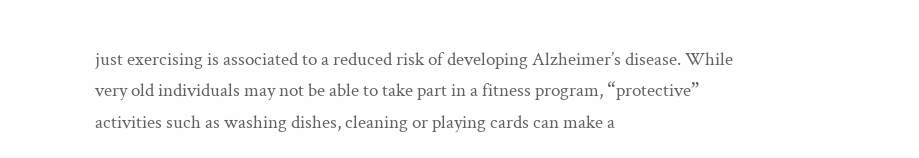just exercising is associated to a reduced risk of developing Alzheimer’s disease. While very old individuals may not be able to take part in a fitness program, “protective” activities such as washing dishes, cleaning or playing cards can make a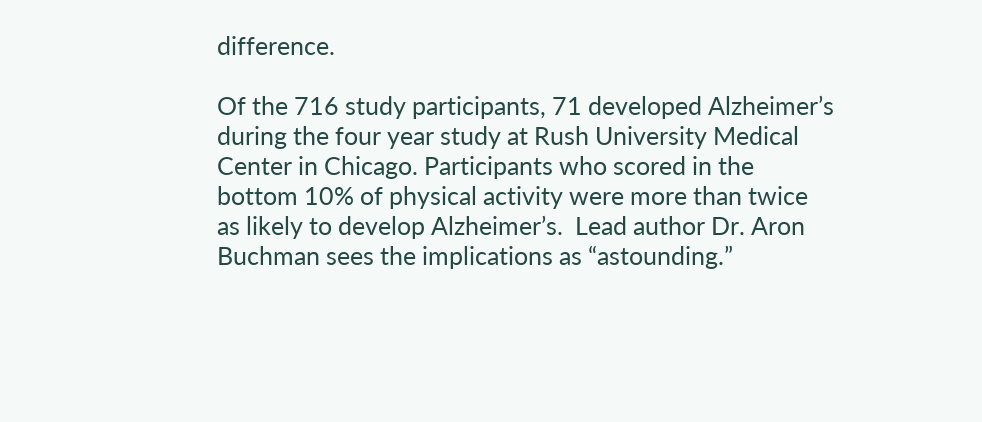difference.

Of the 716 study participants, 71 developed Alzheimer’s during the four year study at Rush University Medical Center in Chicago. Participants who scored in the bottom 10% of physical activity were more than twice as likely to develop Alzheimer’s.  Lead author Dr. Aron Buchman sees the implications as “astounding.”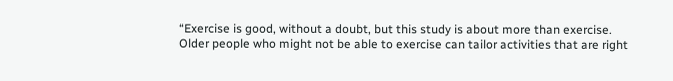“Exercise is good, without a doubt, but this study is about more than exercise.  Older people who might not be able to exercise can tailor activities that are right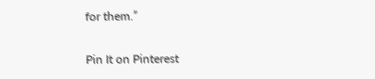for them.”

Pin It on Pinterest